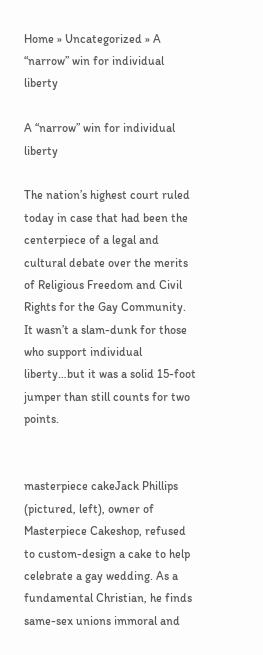Home » Uncategorized » A “narrow” win for individual liberty

A “narrow” win for individual liberty

The nation’s highest court ruled today in case that had been the centerpiece of a legal and cultural debate over the merits of Religious Freedom and Civil Rights for the Gay Community.  It wasn’t a slam-dunk for those who support individual liberty…but it was a solid 15-foot jumper than still counts for two points.


masterpiece cakeJack Phillips (pictured, left), owner of Masterpiece Cakeshop, refused to custom-design a cake to help celebrate a gay wedding. As a fundamental Christian, he finds same-sex unions immoral and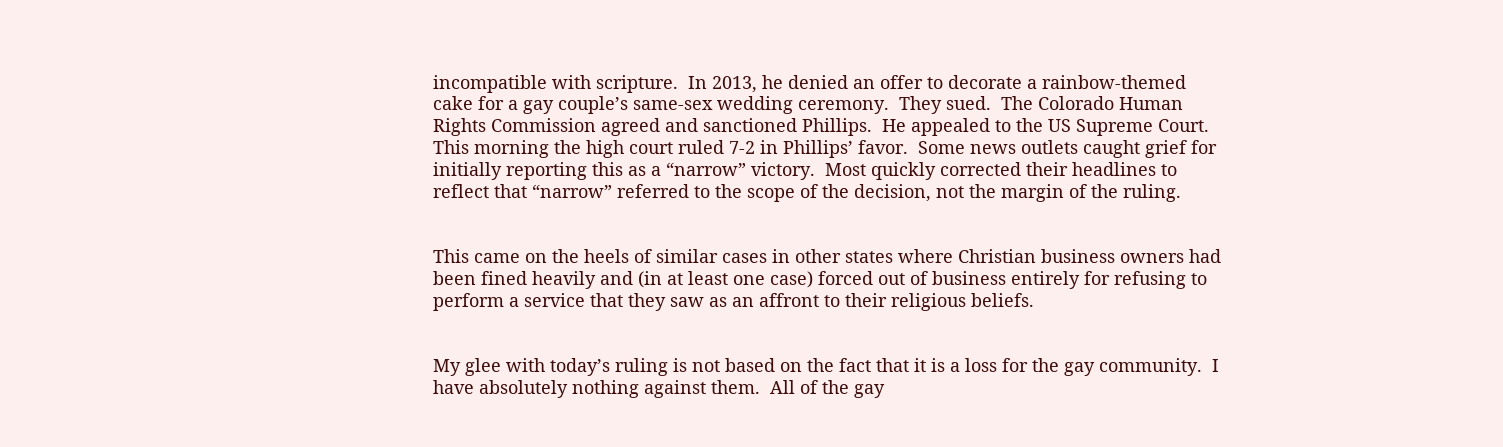incompatible with scripture.  In 2013, he denied an offer to decorate a rainbow-themed cake for a gay couple’s same-sex wedding ceremony.  They sued.  The Colorado Human Rights Commission agreed and sanctioned Phillips.  He appealed to the US Supreme Court.  This morning the high court ruled 7-2 in Phillips’ favor.  Some news outlets caught grief for initially reporting this as a “narrow” victory.  Most quickly corrected their headlines to reflect that “narrow” referred to the scope of the decision, not the margin of the ruling.


This came on the heels of similar cases in other states where Christian business owners had been fined heavily and (in at least one case) forced out of business entirely for refusing to perform a service that they saw as an affront to their religious beliefs.


My glee with today’s ruling is not based on the fact that it is a loss for the gay community.  I have absolutely nothing against them.  All of the gay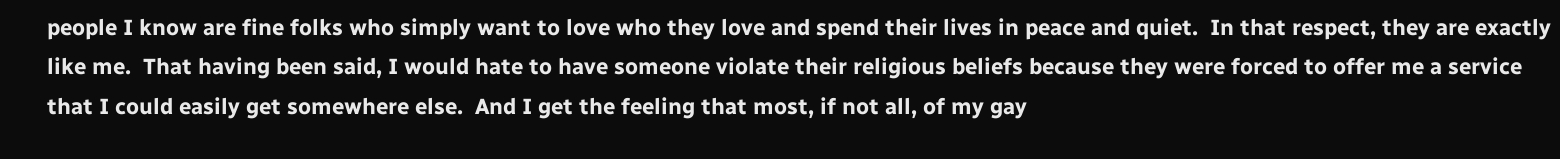people I know are fine folks who simply want to love who they love and spend their lives in peace and quiet.  In that respect, they are exactly like me.  That having been said, I would hate to have someone violate their religious beliefs because they were forced to offer me a service that I could easily get somewhere else.  And I get the feeling that most, if not all, of my gay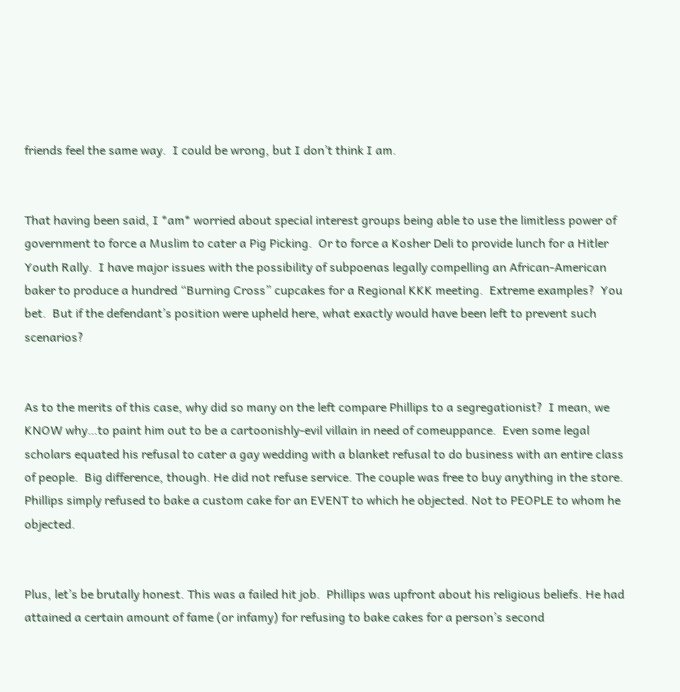friends feel the same way.  I could be wrong, but I don’t think I am.


That having been said, I *am* worried about special interest groups being able to use the limitless power of government to force a Muslim to cater a Pig Picking.  Or to force a Kosher Deli to provide lunch for a Hitler Youth Rally.  I have major issues with the possibility of subpoenas legally compelling an African-American baker to produce a hundred “Burning Cross” cupcakes for a Regional KKK meeting.  Extreme examples?  You bet.  But if the defendant’s position were upheld here, what exactly would have been left to prevent such scenarios?


As to the merits of this case, why did so many on the left compare Phillips to a segregationist?  I mean, we KNOW why…to paint him out to be a cartoonishly-evil villain in need of comeuppance.  Even some legal scholars equated his refusal to cater a gay wedding with a blanket refusal to do business with an entire class of people.  Big difference, though. He did not refuse service. The couple was free to buy anything in the store. Phillips simply refused to bake a custom cake for an EVENT to which he objected. Not to PEOPLE to whom he objected.


Plus, let’s be brutally honest. This was a failed hit job.  Phillips was upfront about his religious beliefs. He had attained a certain amount of fame (or infamy) for refusing to bake cakes for a person’s second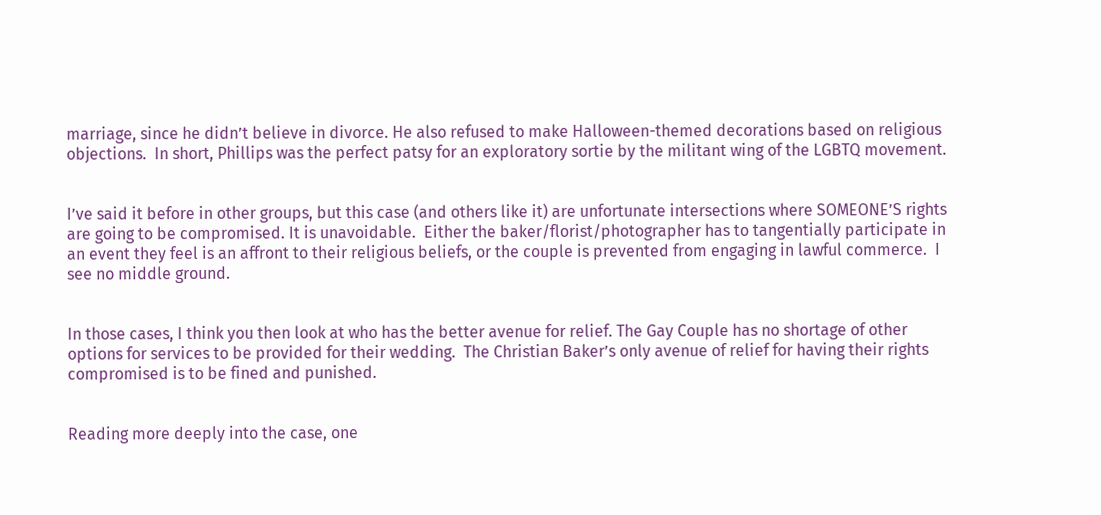marriage, since he didn’t believe in divorce. He also refused to make Halloween-themed decorations based on religious objections.  In short, Phillips was the perfect patsy for an exploratory sortie by the militant wing of the LGBTQ movement.


I’ve said it before in other groups, but this case (and others like it) are unfortunate intersections where SOMEONE’S rights are going to be compromised. It is unavoidable.  Either the baker/florist/photographer has to tangentially participate in an event they feel is an affront to their religious beliefs, or the couple is prevented from engaging in lawful commerce.  I see no middle ground.


In those cases, I think you then look at who has the better avenue for relief. The Gay Couple has no shortage of other options for services to be provided for their wedding.  The Christian Baker’s only avenue of relief for having their rights compromised is to be fined and punished.


Reading more deeply into the case, one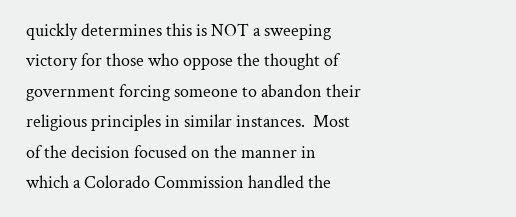quickly determines this is NOT a sweeping victory for those who oppose the thought of government forcing someone to abandon their religious principles in similar instances.  Most of the decision focused on the manner in which a Colorado Commission handled the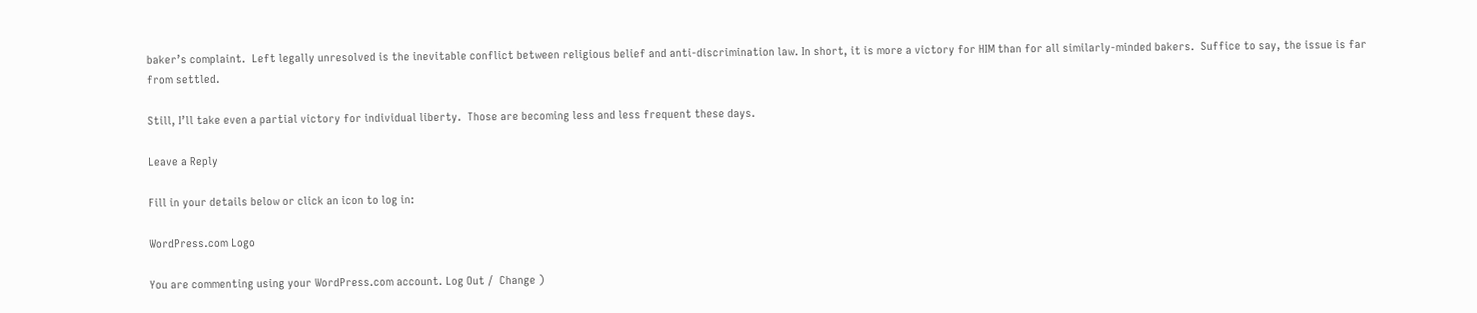baker’s complaint.  Left legally unresolved is the inevitable conflict between religious belief and anti-discrimination law. In short, it is more a victory for HIM than for all similarly-minded bakers.  Suffice to say, the issue is far from settled.

Still, I’ll take even a partial victory for individual liberty.  Those are becoming less and less frequent these days.

Leave a Reply

Fill in your details below or click an icon to log in:

WordPress.com Logo

You are commenting using your WordPress.com account. Log Out /  Change )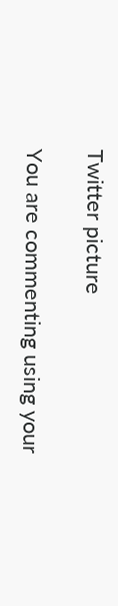Twitter picture

You are commenting using your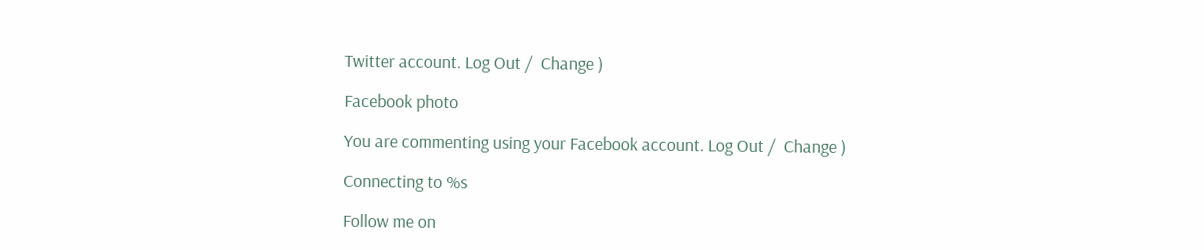Twitter account. Log Out /  Change )

Facebook photo

You are commenting using your Facebook account. Log Out /  Change )

Connecting to %s

Follow me on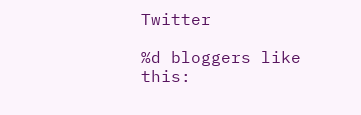Twitter

%d bloggers like this: